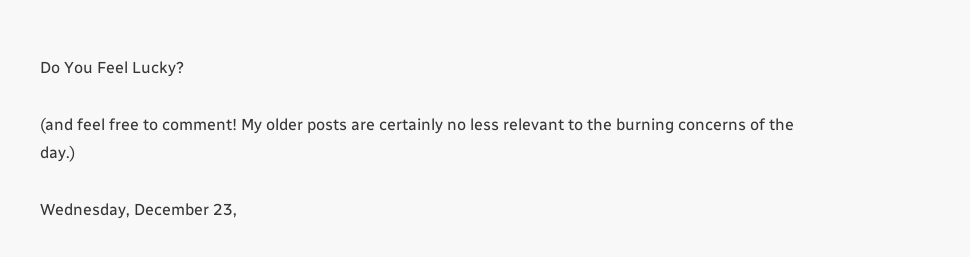Do You Feel Lucky?

(and feel free to comment! My older posts are certainly no less relevant to the burning concerns of the day.)

Wednesday, December 23,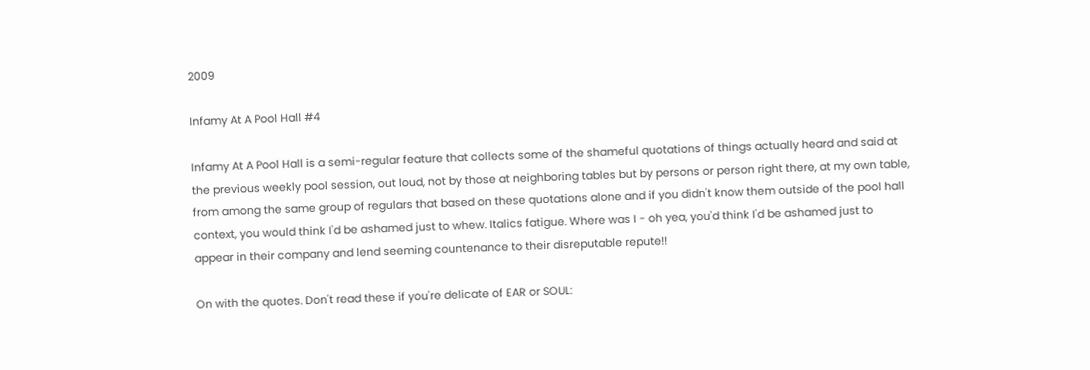2009

Infamy At A Pool Hall #4

Infamy At A Pool Hall is a semi-regular feature that collects some of the shameful quotations of things actually heard and said at the previous weekly pool session, out loud, not by those at neighboring tables but by persons or person right there, at my own table, from among the same group of regulars that based on these quotations alone and if you didn't know them outside of the pool hall context, you would think I'd be ashamed just to whew. Italics fatigue. Where was I - oh yea, you'd think I'd be ashamed just to appear in their company and lend seeming countenance to their disreputable repute!!

On with the quotes. Don't read these if you're delicate of EAR or SOUL: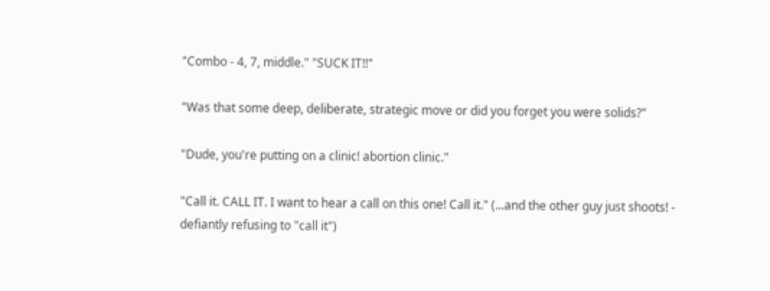"Combo - 4, 7, middle." "SUCK IT!!"

"Was that some deep, deliberate, strategic move or did you forget you were solids?"

"Dude, you're putting on a clinic! abortion clinic."

"Call it. CALL IT. I want to hear a call on this one! Call it." (...and the other guy just shoots! - defiantly refusing to "call it")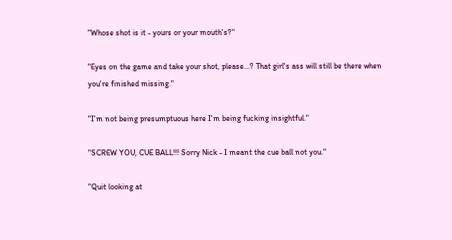"Whose shot is it - yours or your mouth's?"

"Eyes on the game and take your shot, please...? That girl's ass will still be there when you're finished missing."

"I'm not being presumptuous here I'm being fucking insightful."

"SCREW YOU, CUE BALL!!! Sorry Nick - I meant the cue ball not you."

"Quit looking at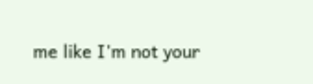me like I'm not your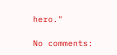hero."

No comments: